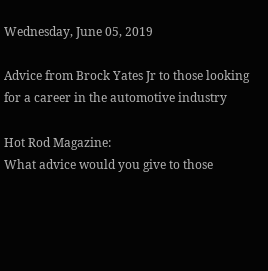Wednesday, June 05, 2019

Advice from Brock Yates Jr to those looking for a career in the automotive industry

Hot Rod Magazine:
What advice would you give to those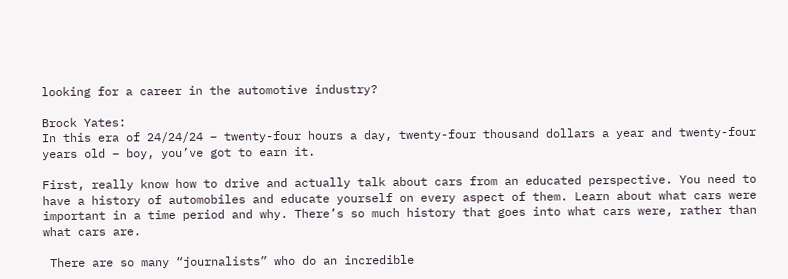looking for a career in the automotive industry?

Brock Yates:
In this era of 24/24/24 – twenty-four hours a day, twenty-four thousand dollars a year and twenty-four years old – boy, you’ve got to earn it.

First, really know how to drive and actually talk about cars from an educated perspective. You need to have a history of automobiles and educate yourself on every aspect of them. Learn about what cars were important in a time period and why. There’s so much history that goes into what cars were, rather than what cars are.

 There are so many “journalists” who do an incredible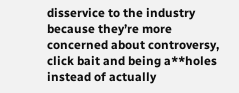disservice to the industry because they’re more concerned about controversy, click bait and being a**holes instead of actually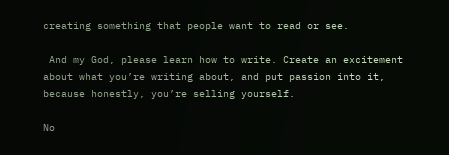creating something that people want to read or see.

 And my God, please learn how to write. Create an excitement about what you’re writing about, and put passion into it, because honestly, you’re selling yourself.

No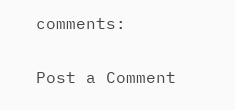comments:

Post a Comment